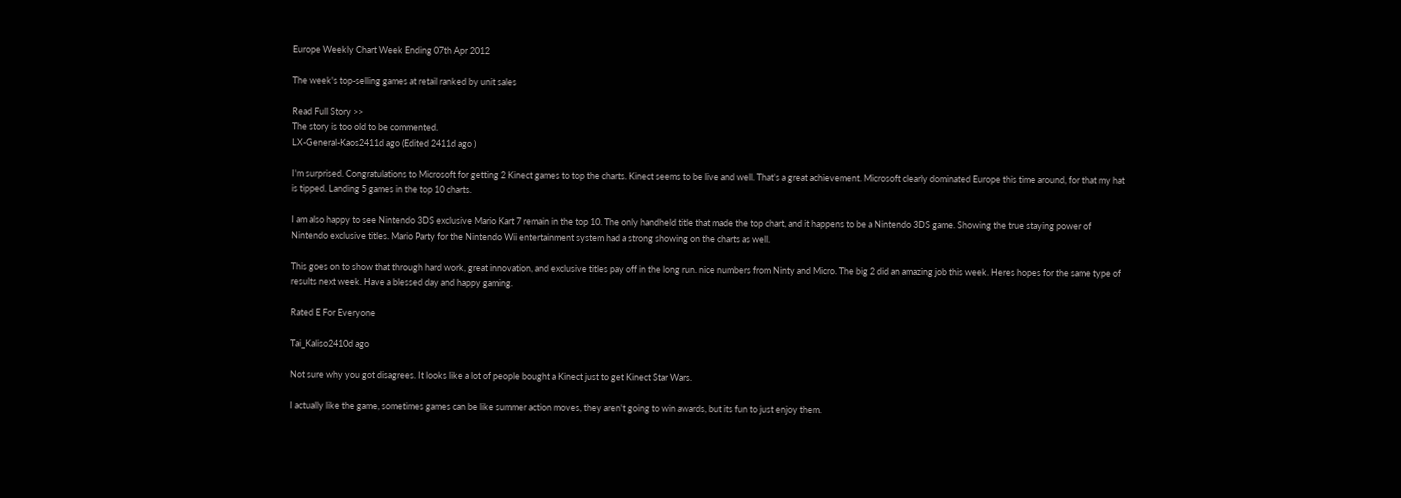Europe Weekly Chart Week Ending 07th Apr 2012

The week's top-selling games at retail ranked by unit sales

Read Full Story >>
The story is too old to be commented.
LX-General-Kaos2411d ago (Edited 2411d ago )

I'm surprised. Congratulations to Microsoft for getting 2 Kinect games to top the charts. Kinect seems to be live and well. That's a great achievement. Microsoft clearly dominated Europe this time around, for that my hat is tipped. Landing 5 games in the top 10 charts.

I am also happy to see Nintendo 3DS exclusive Mario Kart 7 remain in the top 10. The only handheld title that made the top chart, and it happens to be a Nintendo 3DS game. Showing the true staying power of Nintendo exclusive titles. Mario Party for the Nintendo Wii entertainment system had a strong showing on the charts as well.

This goes on to show that through hard work, great innovation, and exclusive titles pay off in the long run. nice numbers from Ninty and Micro. The big 2 did an amazing job this week. Heres hopes for the same type of results next week. Have a blessed day and happy gaming.

Rated E For Everyone

Tai_Kaliso2410d ago

Not sure why you got disagrees. It looks like a lot of people bought a Kinect just to get Kinect Star Wars.

I actually like the game, sometimes games can be like summer action moves, they aren't going to win awards, but its fun to just enjoy them.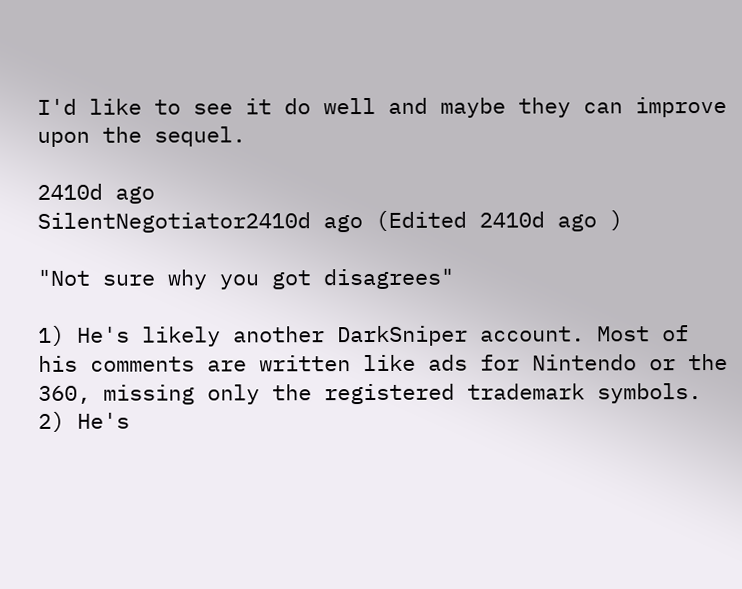I'd like to see it do well and maybe they can improve upon the sequel.

2410d ago
SilentNegotiator2410d ago (Edited 2410d ago )

"Not sure why you got disagrees"

1) He's likely another DarkSniper account. Most of his comments are written like ads for Nintendo or the 360, missing only the registered trademark symbols.
2) He's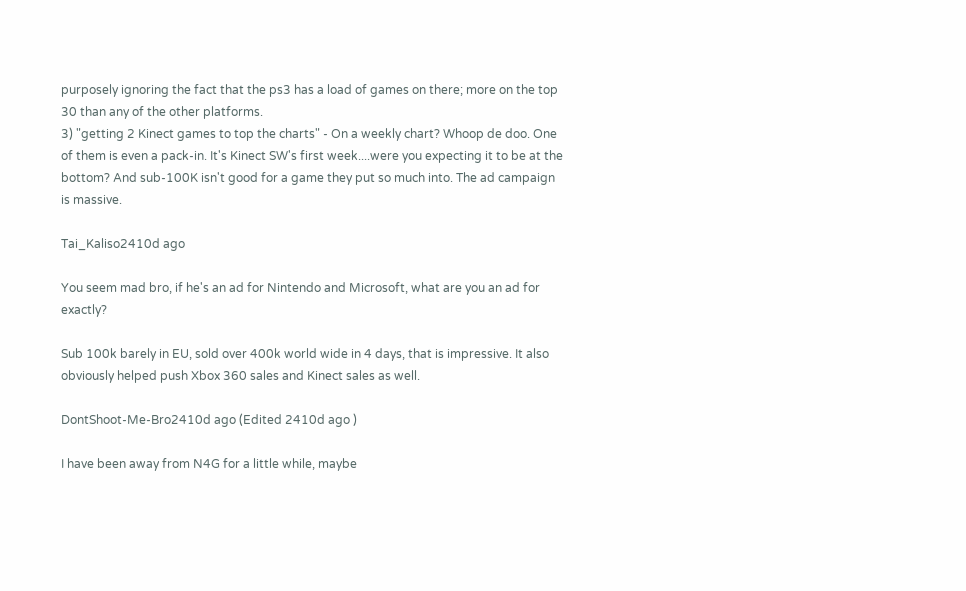purposely ignoring the fact that the ps3 has a load of games on there; more on the top 30 than any of the other platforms.
3) "getting 2 Kinect games to top the charts" - On a weekly chart? Whoop de doo. One of them is even a pack-in. It's Kinect SW's first week....were you expecting it to be at the bottom? And sub-100K isn't good for a game they put so much into. The ad campaign is massive.

Tai_Kaliso2410d ago

You seem mad bro, if he's an ad for Nintendo and Microsoft, what are you an ad for exactly?

Sub 100k barely in EU, sold over 400k world wide in 4 days, that is impressive. It also obviously helped push Xbox 360 sales and Kinect sales as well.

DontShoot-Me-Bro2410d ago (Edited 2410d ago )

I have been away from N4G for a little while, maybe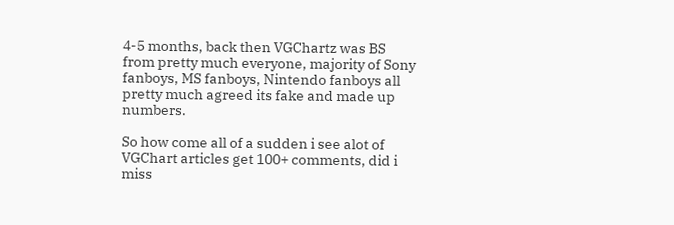4-5 months, back then VGChartz was BS from pretty much everyone, majority of Sony fanboys, MS fanboys, Nintendo fanboys all pretty much agreed its fake and made up numbers.

So how come all of a sudden i see alot of VGChart articles get 100+ comments, did i miss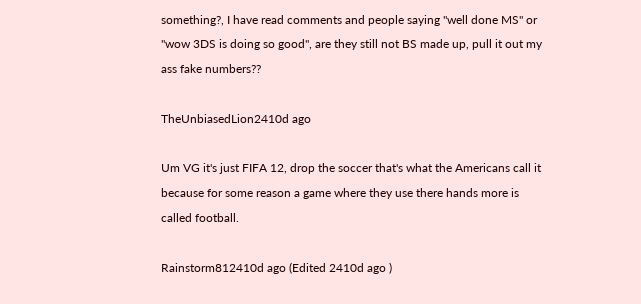something?, I have read comments and people saying "well done MS" or "wow 3DS is doing so good", are they still not BS made up, pull it out my ass fake numbers??

TheUnbiasedLion2410d ago

Um VG it's just FIFA 12, drop the soccer that's what the Americans call it because for some reason a game where they use there hands more is called football.

Rainstorm812410d ago (Edited 2410d ago )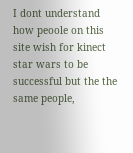I dont understand how peoole on this site wish for kinect star wars to be successful but the the same people,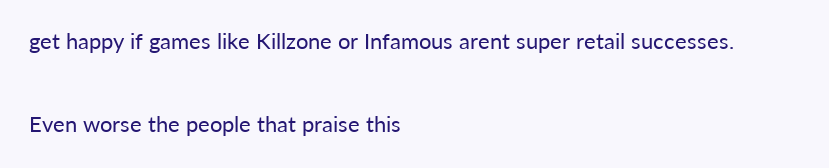get happy if games like Killzone or Infamous arent super retail successes.

Even worse the people that praise this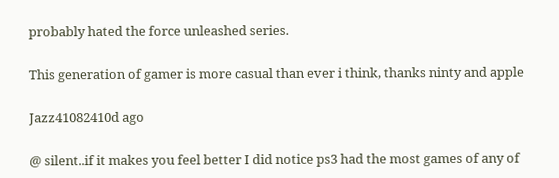probably hated the force unleashed series.

This generation of gamer is more casual than ever i think, thanks ninty and apple

Jazz41082410d ago

@ silent..if it makes you feel better I did notice ps3 had the most games of any of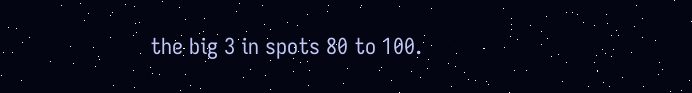the big 3 in spots 80 to 100.